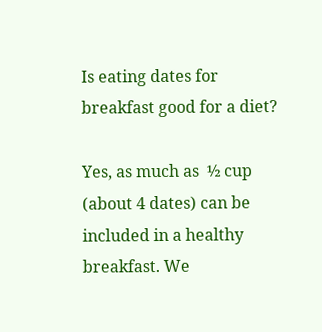Is eating dates for breakfast good for a diet?

Yes, as much as  ½ cup (about 4 dates) can be included in a healthy breakfast. We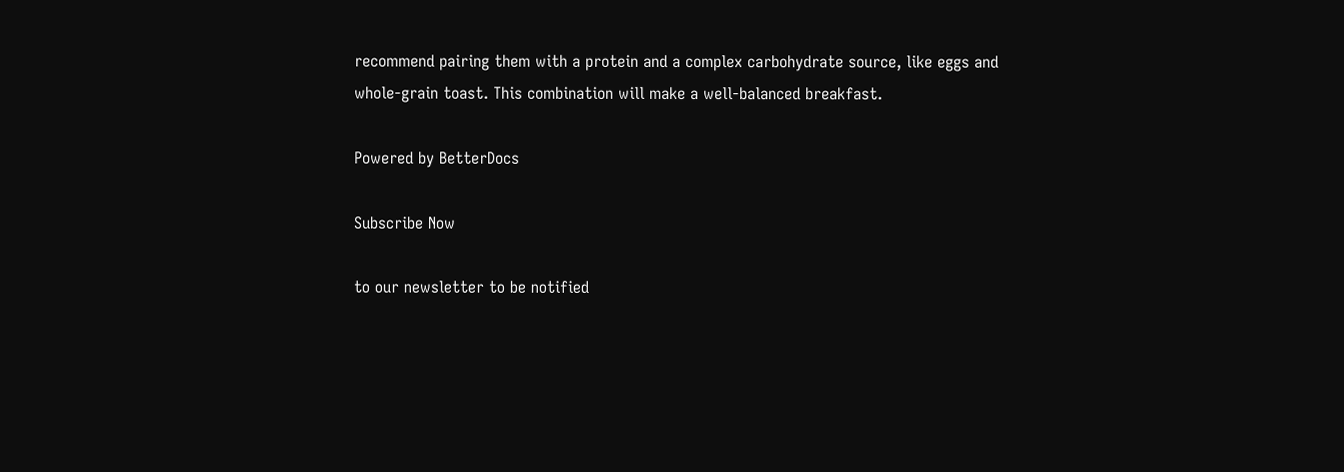recommend pairing them with a protein and a complex carbohydrate source, like eggs and whole-grain toast. This combination will make a well-balanced breakfast.

Powered by BetterDocs

Subscribe Now

to our newsletter to be notified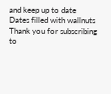and keep up to date
Dates filled with wallnuts
Thank you for subscribing to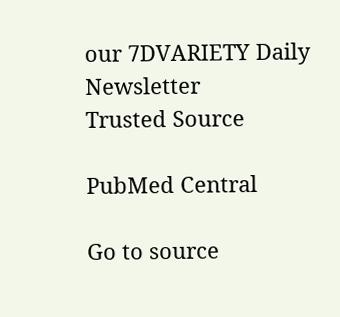our 7DVARIETY Daily Newsletter
Trusted Source

PubMed Central

Go to source